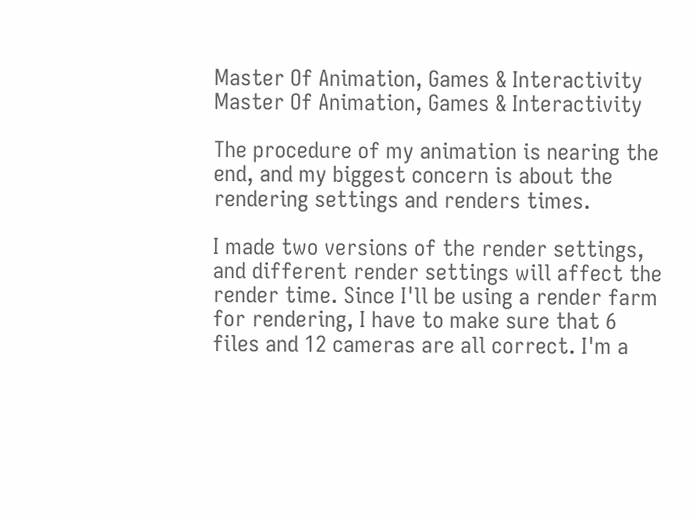Master Of Animation, Games & Interactivity
Master Of Animation, Games & Interactivity

The procedure of my animation is nearing the end, and my biggest concern is about the rendering settings and renders times.

I made two versions of the render settings, and different render settings will affect the render time. Since I'll be using a render farm for rendering, I have to make sure that 6 files and 12 cameras are all correct. I'm a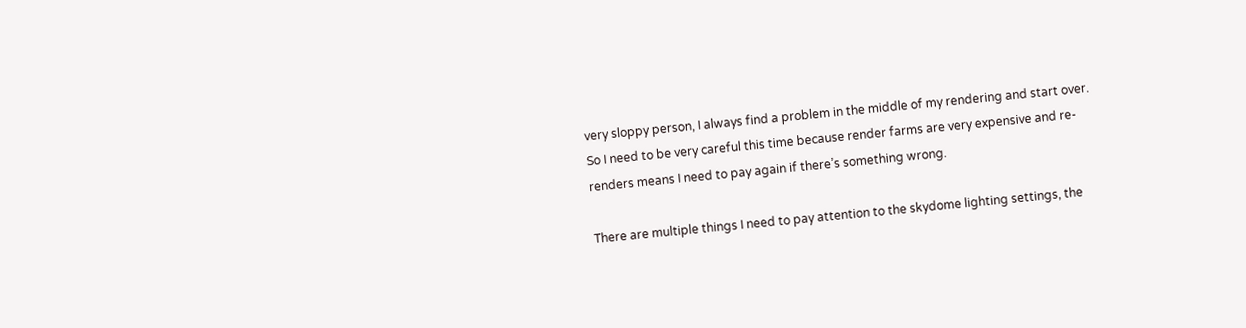very sloppy person, I always find a problem in the middle of my rendering and start over. So I need to be very careful this time because render farms are very expensive and re-renders means I need to pay again if there’s something wrong.

There are multiple things I need to pay attention to the skydome lighting settings, the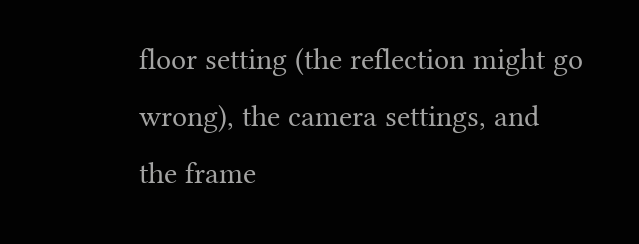floor setting (the reflection might go wrong), the camera settings, and the frame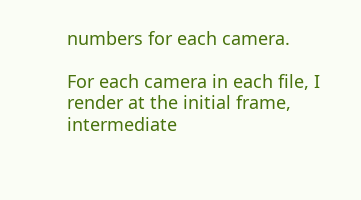numbers for each camera.

For each camera in each file, I render at the initial frame, intermediate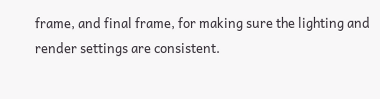frame, and final frame, for making sure the lighting and render settings are consistent.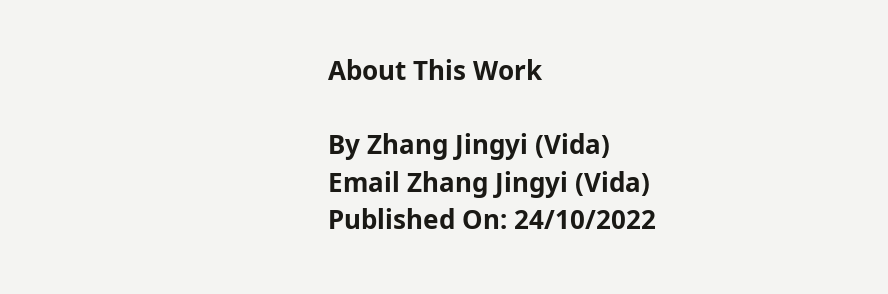About This Work

By Zhang Jingyi (Vida)
Email Zhang Jingyi (Vida)
Published On: 24/10/2022